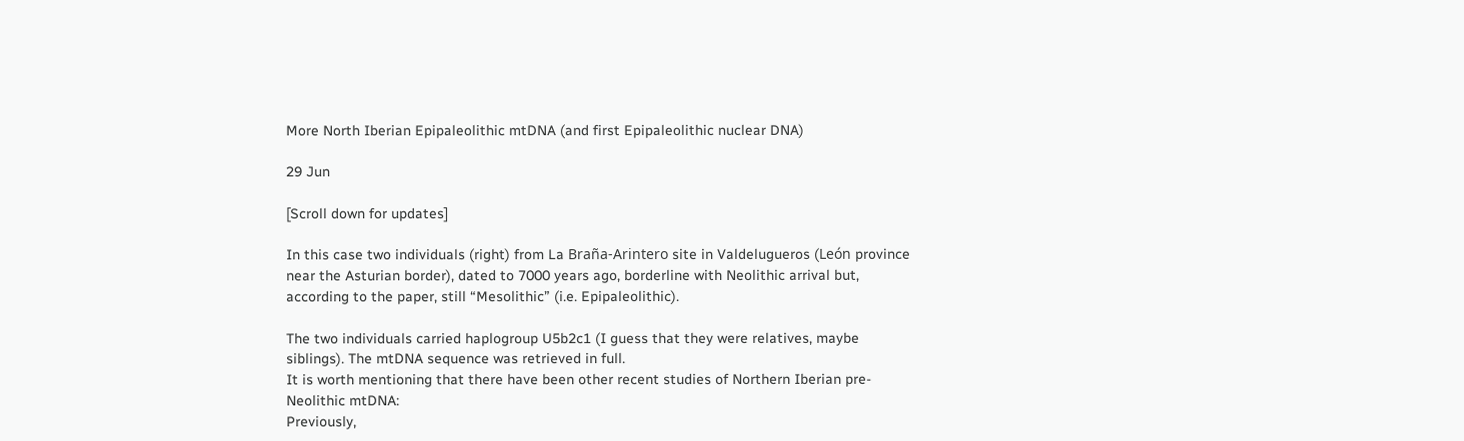More North Iberian Epipaleolithic mtDNA (and first Epipaleolithic nuclear DNA)

29 Jun

[Scroll down for updates]

In this case two individuals (right) from La Braña-Arintero site in Valdelugueros (León province near the Asturian border), dated to 7000 years ago, borderline with Neolithic arrival but, according to the paper, still “Mesolithic” (i.e. Epipaleolithic).

The two individuals carried haplogroup U5b2c1 (I guess that they were relatives, maybe siblings). The mtDNA sequence was retrieved in full.
It is worth mentioning that there have been other recent studies of Northern Iberian pre-Neolithic mtDNA:
Previously,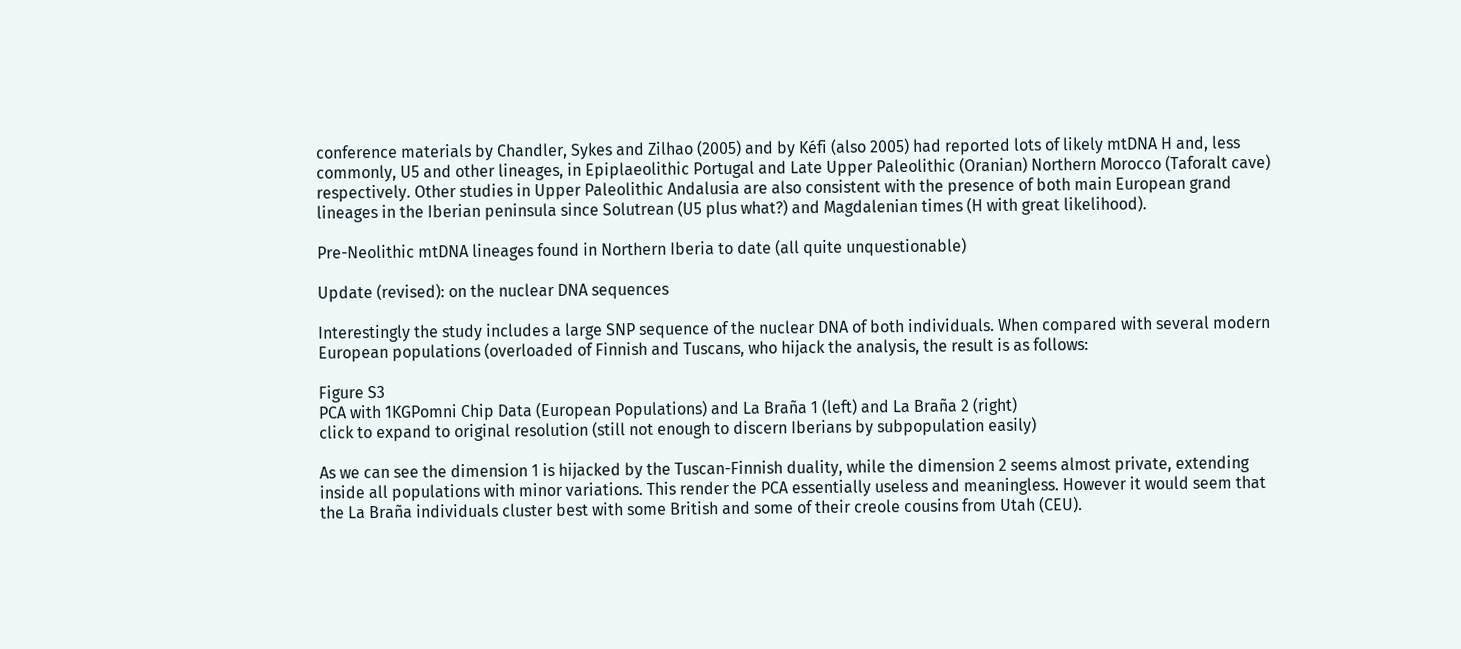conference materials by Chandler, Sykes and Zilhao (2005) and by Kéfi (also 2005) had reported lots of likely mtDNA H and, less commonly, U5 and other lineages, in Epiplaeolithic Portugal and Late Upper Paleolithic (Oranian) Northern Morocco (Taforalt cave) respectively. Other studies in Upper Paleolithic Andalusia are also consistent with the presence of both main European grand lineages in the Iberian peninsula since Solutrean (U5 plus what?) and Magdalenian times (H with great likelihood).

Pre-Neolithic mtDNA lineages found in Northern Iberia to date (all quite unquestionable)

Update (revised): on the nuclear DNA sequences

Interestingly the study includes a large SNP sequence of the nuclear DNA of both individuals. When compared with several modern European populations (overloaded of Finnish and Tuscans, who hijack the analysis, the result is as follows:

Figure S3
PCA with 1KGPomni Chip Data (European Populations) and La Braña 1 (left) and La Braña 2 (right)
click to expand to original resolution (still not enough to discern Iberians by subpopulation easily)

As we can see the dimension 1 is hijacked by the Tuscan-Finnish duality, while the dimension 2 seems almost private, extending inside all populations with minor variations. This render the PCA essentially useless and meaningless. However it would seem that the La Braña individuals cluster best with some British and some of their creole cousins from Utah (CEU).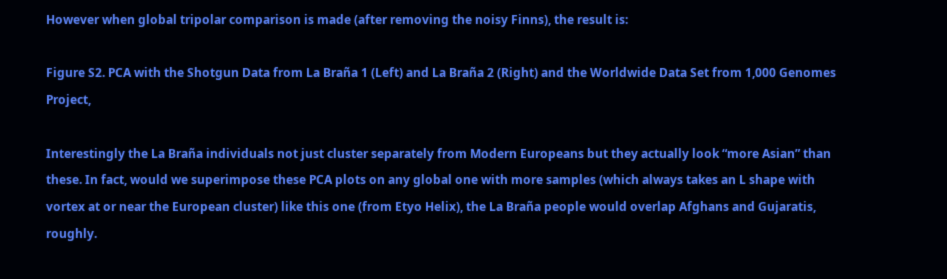However when global tripolar comparison is made (after removing the noisy Finns), the result is:

Figure S2. PCA with the Shotgun Data from La Braña 1 (Left) and La Braña 2 (Right) and the Worldwide Data Set from 1,000 Genomes Project,

Interestingly the La Braña individuals not just cluster separately from Modern Europeans but they actually look “more Asian” than these. In fact, would we superimpose these PCA plots on any global one with more samples (which always takes an L shape with vortex at or near the European cluster) like this one (from Etyo Helix), the La Braña people would overlap Afghans and Gujaratis, roughly.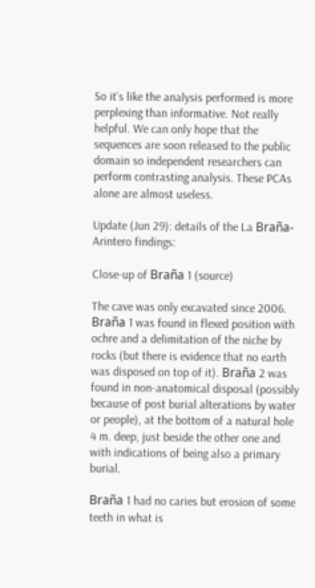So it’s like the analysis performed is more perplexing than informative. Not really helpful. We can only hope that the sequences are soon released to the public domain so independent researchers can perform contrasting analysis. These PCAs alone are almost useless.

Update (Jun 29): details of the La Braña-Arintero findings:

Close-up of Braña 1 (source)

The cave was only excavated since 2006. Braña 1 was found in flexed position with ochre and a delimitation of the niche by rocks (but there is evidence that no earth was disposed on top of it). Braña 2 was found in non-anatomical disposal (possibly because of post burial alterations by water or people), at the bottom of a natural hole 4 m. deep, just beside the other one and with indications of being also a primary burial.

Braña 1 had no caries but erosion of some teeth in what is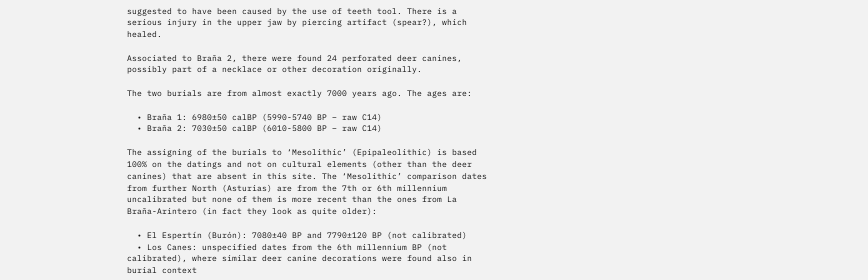suggested to have been caused by the use of teeth tool. There is a serious injury in the upper jaw by piercing artifact (spear?), which healed.

Associated to Braña 2, there were found 24 perforated deer canines, possibly part of a necklace or other decoration originally.

The two burials are from almost exactly 7000 years ago. The ages are:

  • Braña 1: 6980±50 calBP (5990-5740 BP – raw C14)
  • Braña 2: 7030±50 calBP (6010-5800 BP – raw C14)

The assigning of the burials to ‘Mesolithic’ (Epipaleolithic) is based 100% on the datings and not on cultural elements (other than the deer canines) that are absent in this site. The ‘Mesolithic’ comparison dates from further North (Asturias) are from the 7th or 6th millennium uncalibrated but none of them is more recent than the ones from La Braña-Arintero (in fact they look as quite older):

  • El Espertín (Burón): 7080±40 BP and 7790±120 BP (not calibrated)
  • Los Canes: unspecified dates from the 6th millennium BP (not calibrated), where similar deer canine decorations were found also in burial context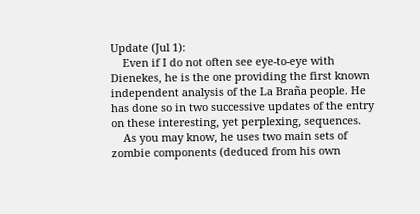Update (Jul 1):
    Even if I do not often see eye-to-eye with Dienekes, he is the one providing the first known independent analysis of the La Braña people. He has done so in two successive updates of the entry on these interesting, yet perplexing, sequences.
    As you may know, he uses two main sets of zombie components (deduced from his own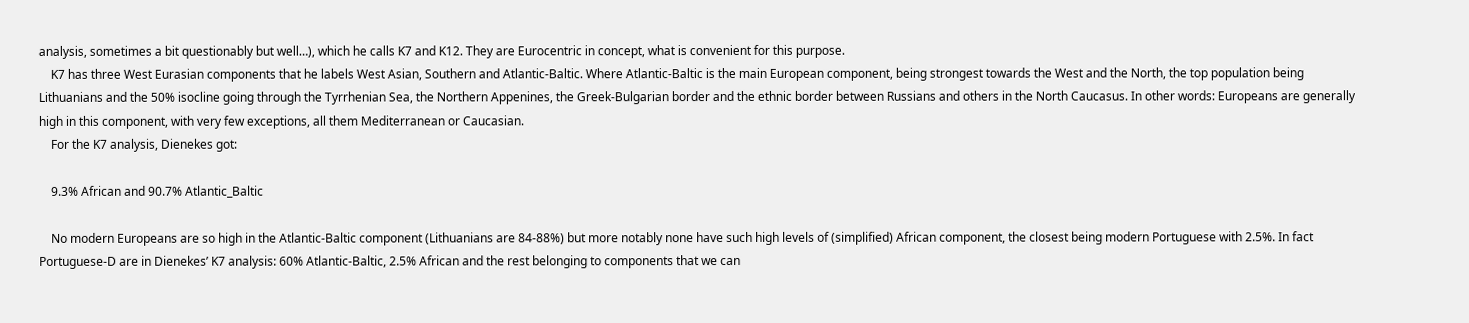analysis, sometimes a bit questionably but well…), which he calls K7 and K12. They are Eurocentric in concept, what is convenient for this purpose.
    K7 has three West Eurasian components that he labels West Asian, Southern and Atlantic-Baltic. Where Atlantic-Baltic is the main European component, being strongest towards the West and the North, the top population being Lithuanians and the 50% isocline going through the Tyrrhenian Sea, the Northern Appenines, the Greek-Bulgarian border and the ethnic border between Russians and others in the North Caucasus. In other words: Europeans are generally high in this component, with very few exceptions, all them Mediterranean or Caucasian.
    For the K7 analysis, Dienekes got:

    9.3% African and 90.7% Atlantic_Baltic

    No modern Europeans are so high in the Atlantic-Baltic component (Lithuanians are 84-88%) but more notably none have such high levels of (simplified) African component, the closest being modern Portuguese with 2.5%. In fact Portuguese-D are in Dienekes’ K7 analysis: 60% Atlantic-Baltic, 2.5% African and the rest belonging to components that we can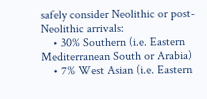safely consider Neolithic or post-Neolithic arrivals:
    • 30% Southern (i.e. Eastern Mediterranean South or Arabia)
    • 7% West Asian (i.e. Eastern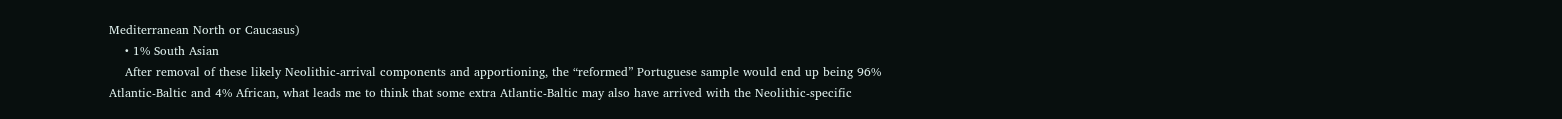Mediterranean North or Caucasus)
    • 1% South Asian
    After removal of these likely Neolithic-arrival components and apportioning, the “reformed” Portuguese sample would end up being 96% Atlantic-Baltic and 4% African, what leads me to think that some extra Atlantic-Baltic may also have arrived with the Neolithic-specific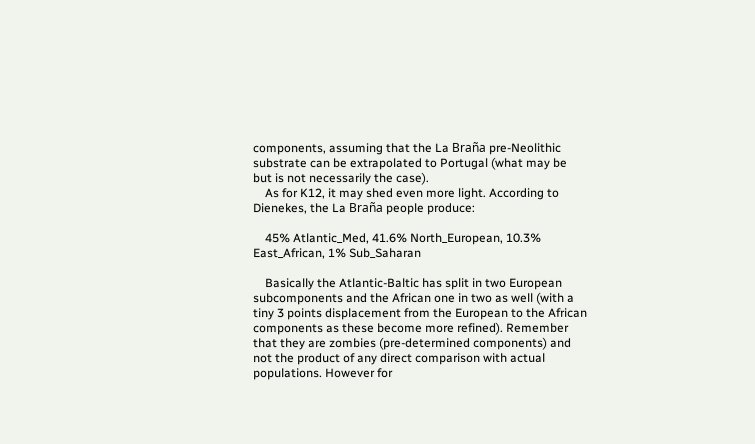components, assuming that the La Braña pre-Neolithic substrate can be extrapolated to Portugal (what may be but is not necessarily the case).
    As for K12, it may shed even more light. According to Dienekes, the La Braña people produce:

    45% Atlantic_Med, 41.6% North_European, 10.3% East_African, 1% Sub_Saharan

    Basically the Atlantic-Baltic has split in two European subcomponents and the African one in two as well (with a tiny 3 points displacement from the European to the African components as these become more refined). Remember that they are zombies (pre-determined components) and not the product of any direct comparison with actual populations. However for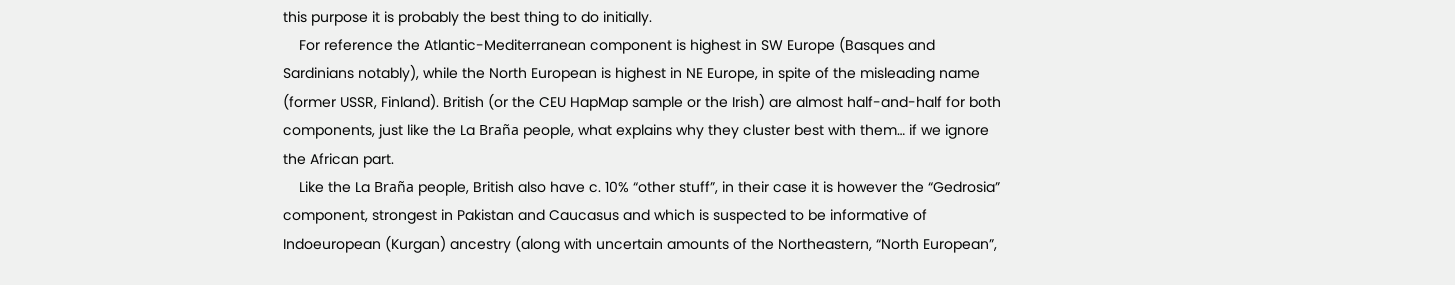this purpose it is probably the best thing to do initially.
    For reference the Atlantic-Mediterranean component is highest in SW Europe (Basques and Sardinians notably), while the North European is highest in NE Europe, in spite of the misleading name (former USSR, Finland). British (or the CEU HapMap sample or the Irish) are almost half-and-half for both components, just like the La Braña people, what explains why they cluster best with them… if we ignore the African part.
    Like the La Braña people, British also have c. 10% “other stuff”, in their case it is however the “Gedrosia” component, strongest in Pakistan and Caucasus and which is suspected to be informative of Indoeuropean (Kurgan) ancestry (along with uncertain amounts of the Northeastern, “North European”,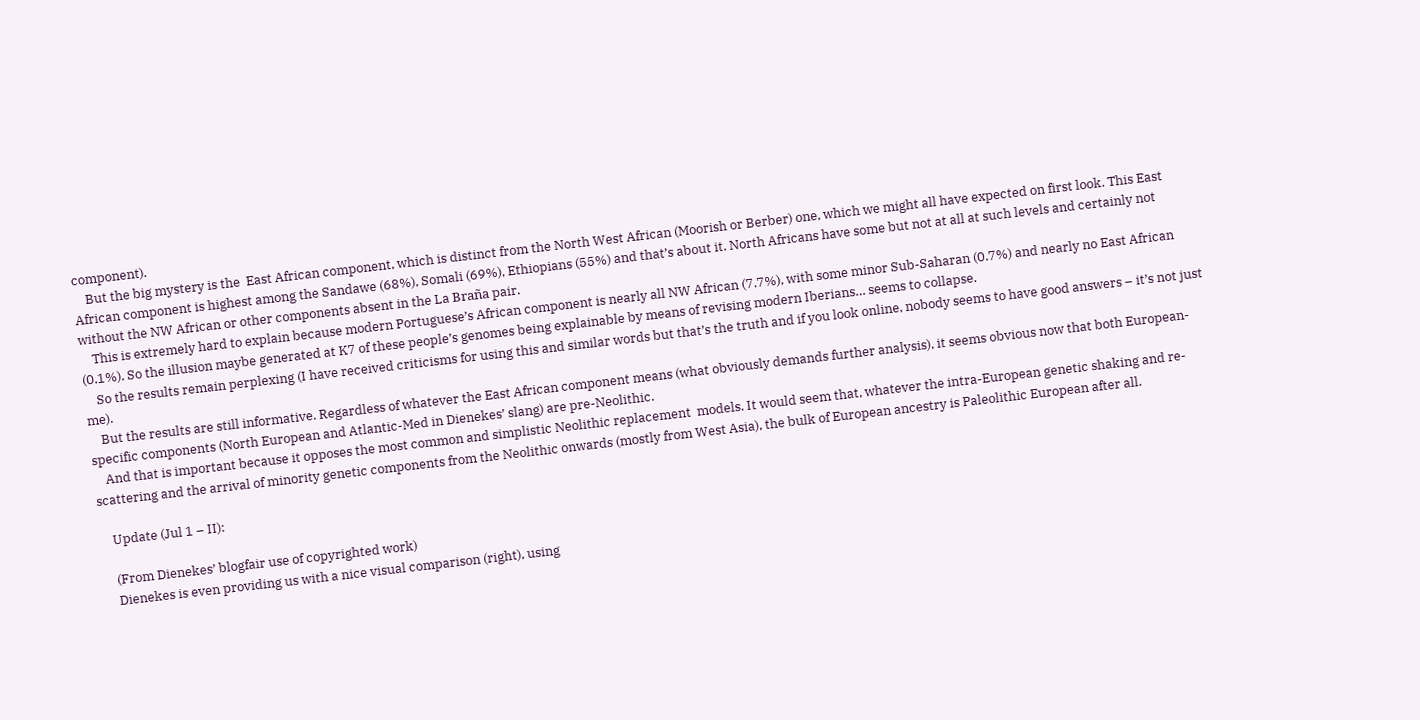component).
    But the big mystery is the  East African component, which is distinct from the North West African (Moorish or Berber) one, which we might all have expected on first look. This East African component is highest among the Sandawe (68%), Somali (69%), Ethiopians (55%) and that’s about it. North Africans have some but not at all at such levels and certainly not without the NW African or other components absent in the La Braña pair.
    This is extremely hard to explain because modern Portuguese’s African component is nearly all NW African (7.7%), with some minor Sub-Saharan (0.7%) and nearly no East African (0.1%). So the illusion maybe generated at K7 of these people’s genomes being explainable by means of revising modern Iberians… seems to collapse.
    So the results remain perplexing (I have received criticisms for using this and similar words but that’s the truth and if you look online, nobody seems to have good answers – it’s not just me).
    But the results are still informative. Regardless of whatever the East African component means (what obviously demands further analysis), it seems obvious now that both European-specific components (North European and Atlantic-Med in Dienekes’ slang) are pre-Neolithic.
    And that is important because it opposes the most common and simplistic Neolithic replacement  models. It would seem that, whatever the intra-European genetic shaking and re-scattering and the arrival of minority genetic components from the Neolithic onwards (mostly from West Asia), the bulk of European ancestry is Paleolithic European after all.

    Update (Jul 1 – II):

    (From Dienekes’ blogfair use of copyrighted work)
    Dienekes is even providing us with a nice visual comparison (right), using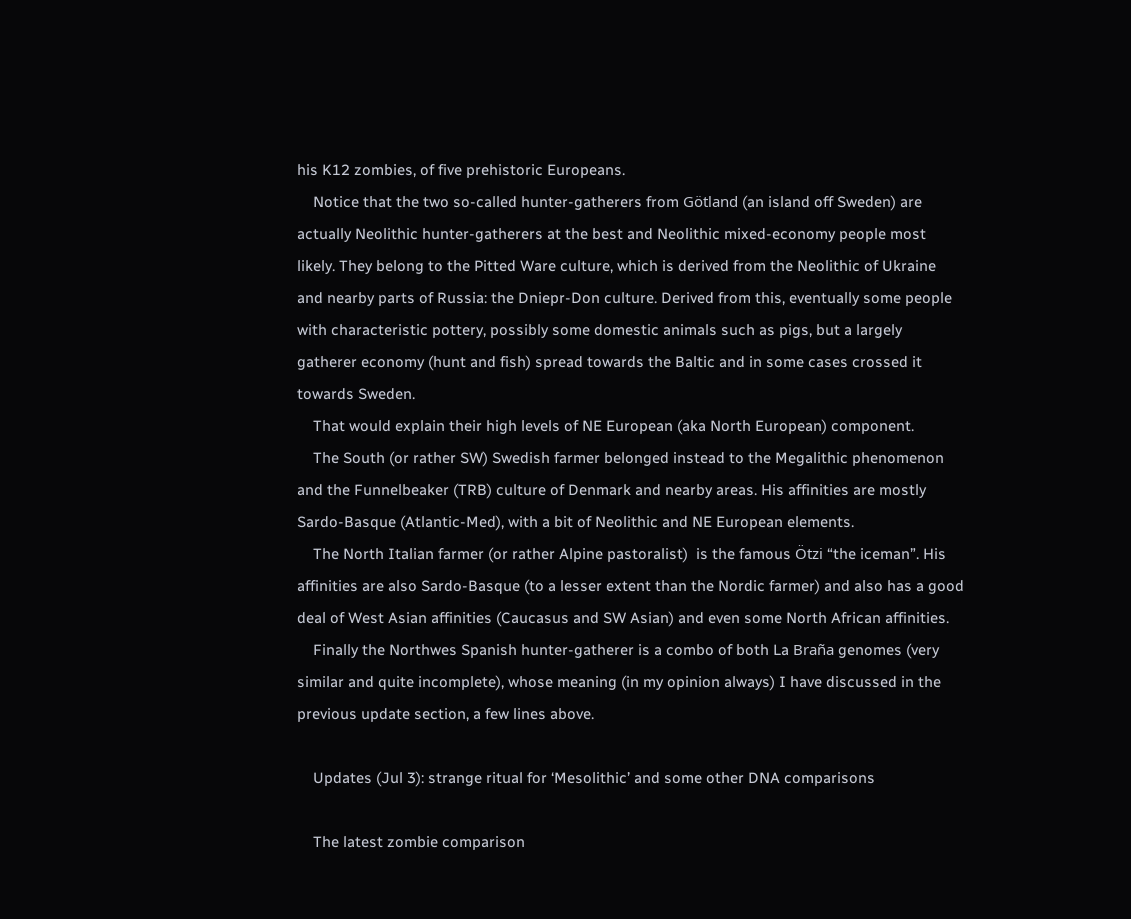his K12 zombies, of five prehistoric Europeans.
    Notice that the two so-called hunter-gatherers from Götland (an island off Sweden) are actually Neolithic hunter-gatherers at the best and Neolithic mixed-economy people most likely. They belong to the Pitted Ware culture, which is derived from the Neolithic of Ukraine and nearby parts of Russia: the Dniepr-Don culture. Derived from this, eventually some people with characteristic pottery, possibly some domestic animals such as pigs, but a largely gatherer economy (hunt and fish) spread towards the Baltic and in some cases crossed it towards Sweden.
    That would explain their high levels of NE European (aka North European) component.
    The South (or rather SW) Swedish farmer belonged instead to the Megalithic phenomenon and the Funnelbeaker (TRB) culture of Denmark and nearby areas. His affinities are mostly Sardo-Basque (Atlantic-Med), with a bit of Neolithic and NE European elements.
    The North Italian farmer (or rather Alpine pastoralist)  is the famous Ötzi “the iceman”. His affinities are also Sardo-Basque (to a lesser extent than the Nordic farmer) and also has a good deal of West Asian affinities (Caucasus and SW Asian) and even some North African affinities.
    Finally the Northwes Spanish hunter-gatherer is a combo of both La Braña genomes (very similar and quite incomplete), whose meaning (in my opinion always) I have discussed in the previous update section, a few lines above.

    Updates (Jul 3): strange ritual for ‘Mesolithic’ and some other DNA comparisons

    The latest zombie comparison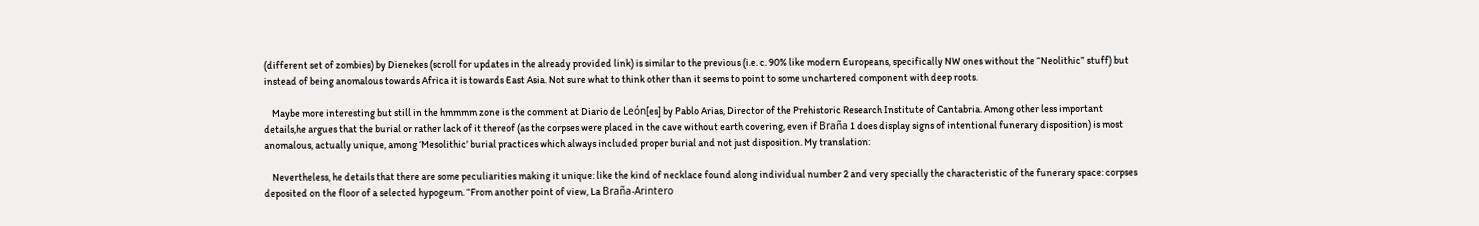(different set of zombies) by Dienekes (scroll for updates in the already provided link) is similar to the previous (i.e. c. 90% like modern Europeans, specifically NW ones without the “Neolithic” stuff) but instead of being anomalous towards Africa it is towards East Asia. Not sure what to think other than it seems to point to some unchartered component with deep roots.

    Maybe more interesting but still in the hmmmm zone is the comment at Diario de León[es] by Pablo Arias, Director of the Prehistoric Research Institute of Cantabria. Among other less important details,he argues that the burial or rather lack of it thereof (as the corpses were placed in the cave without earth covering, even if Braña 1 does display signs of intentional funerary disposition) is most anomalous, actually unique, among ‘Mesolithic’ burial practices which always included proper burial and not just disposition. My translation:

    Nevertheless, he details that there are some peculiarities making it unique: like the kind of necklace found along individual number 2 and very specially the characteristic of the funerary space: corpses deposited on the floor of a selected hypogeum. “From another point of view, La Braña-Arintero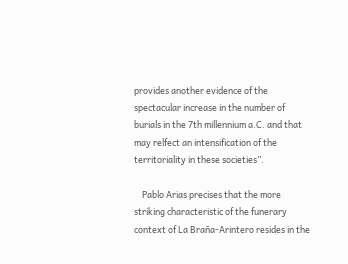provides another evidence of the spectacular increase in the number of burials in the 7th millennium a.C. and that may relfect an intensification of the territoriality in these societies”.

    Pablo Arias precises that the more striking characteristic of the funerary context of La Braña-Arintero resides in the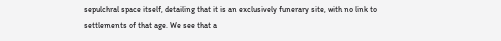sepulchral space itself, detailing that it is an exclusively funerary site, with no link to settlements of that age. We see that a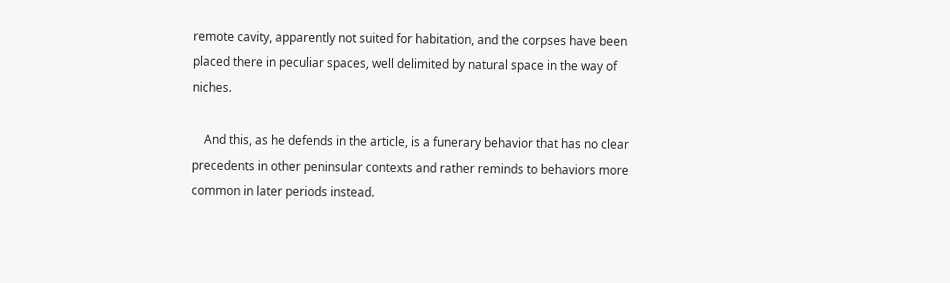remote cavity, apparently not suited for habitation, and the corpses have been placed there in peculiar spaces, well delimited by natural space in the way of niches.

    And this, as he defends in the article, is a funerary behavior that has no clear precedents in other peninsular contexts and rather reminds to behaviors more common in later periods instead.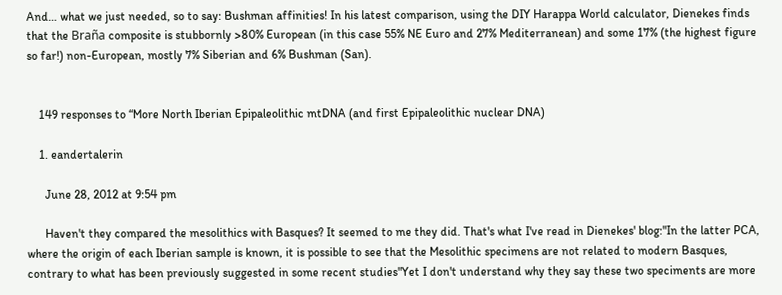And… what we just needed, so to say: Bushman affinities! In his latest comparison, using the DIY Harappa World calculator, Dienekes finds that the Braña composite is stubbornly >80% European (in this case 55% NE Euro and 27% Mediterranean) and some 17% (the highest figure so far!) non-European, mostly 7% Siberian and 6% Bushman (San).


    149 responses to “More North Iberian Epipaleolithic mtDNA (and first Epipaleolithic nuclear DNA)

    1. eandertalerin

      June 28, 2012 at 9:54 pm

      Haven't they compared the mesolithics with Basques? It seemed to me they did. That's what I've read in Dienekes' blog:"In the latter PCA, where the origin of each Iberian sample is known, it is possible to see that the Mesolithic specimens are not related to modern Basques, contrary to what has been previously suggested in some recent studies"Yet I don't understand why they say these two speciments are more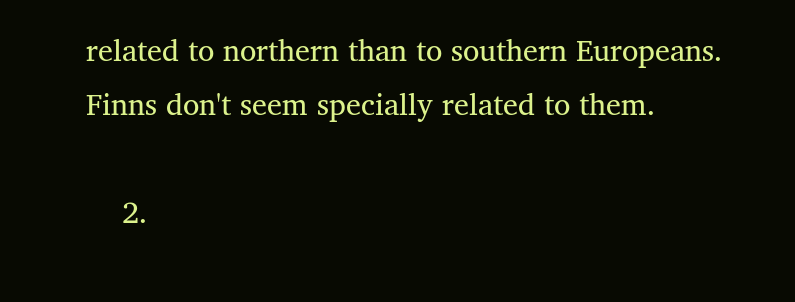related to northern than to southern Europeans. Finns don't seem specially related to them.

    2.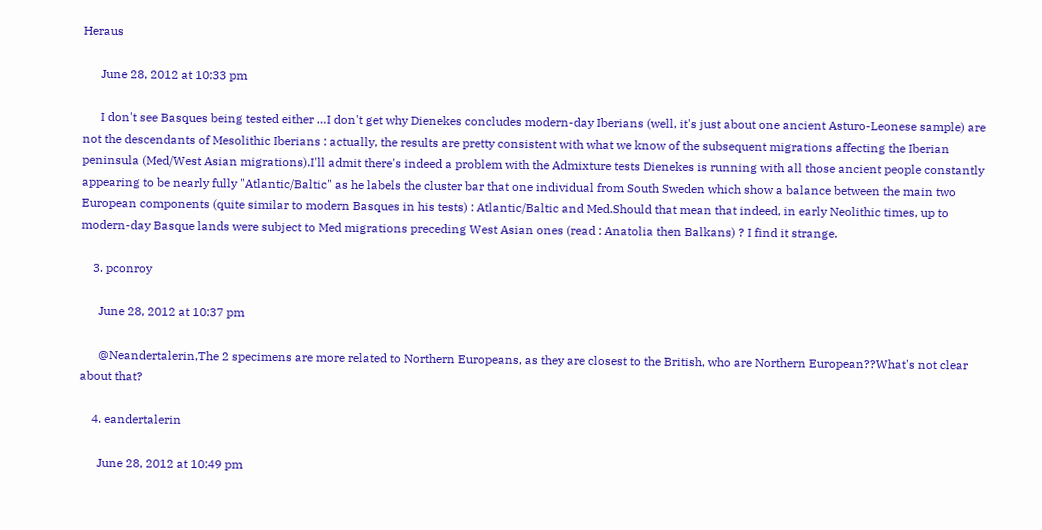Heraus

      June 28, 2012 at 10:33 pm

      I don't see Basques being tested either …I don't get why Dienekes concludes modern-day Iberians (well, it's just about one ancient Asturo-Leonese sample) are not the descendants of Mesolithic Iberians : actually, the results are pretty consistent with what we know of the subsequent migrations affecting the Iberian peninsula (Med/West Asian migrations).I'll admit there's indeed a problem with the Admixture tests Dienekes is running with all those ancient people constantly appearing to be nearly fully "Atlantic/Baltic" as he labels the cluster bar that one individual from South Sweden which show a balance between the main two European components (quite similar to modern Basques in his tests) : Atlantic/Baltic and Med.Should that mean that indeed, in early Neolithic times, up to modern-day Basque lands were subject to Med migrations preceding West Asian ones (read : Anatolia then Balkans) ? I find it strange.

    3. pconroy

      June 28, 2012 at 10:37 pm

      @Neandertalerin,The 2 specimens are more related to Northern Europeans, as they are closest to the British, who are Northern European??What's not clear about that?

    4. eandertalerin

      June 28, 2012 at 10:49 pm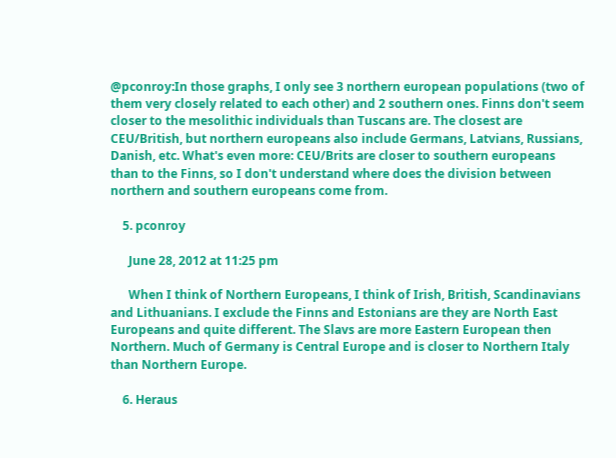@pconroy:In those graphs, I only see 3 northern european populations (two of them very closely related to each other) and 2 southern ones. Finns don't seem closer to the mesolithic individuals than Tuscans are. The closest are CEU/British, but northern europeans also include Germans, Latvians, Russians, Danish, etc. What's even more: CEU/Brits are closer to southern europeans than to the Finns, so I don't understand where does the division between northern and southern europeans come from.

    5. pconroy

      June 28, 2012 at 11:25 pm

      When I think of Northern Europeans, I think of Irish, British, Scandinavians and Lithuanians. I exclude the Finns and Estonians are they are North East Europeans and quite different. The Slavs are more Eastern European then Northern. Much of Germany is Central Europe and is closer to Northern Italy than Northern Europe.

    6. Heraus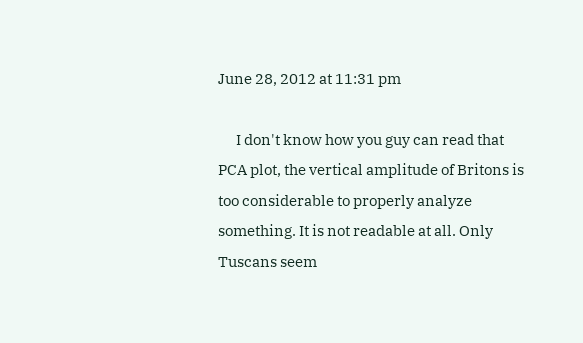June 28, 2012 at 11:31 pm

      I don't know how you guy can read that PCA plot, the vertical amplitude of Britons is too considerable to properly analyze something. It is not readable at all. Only Tuscans seem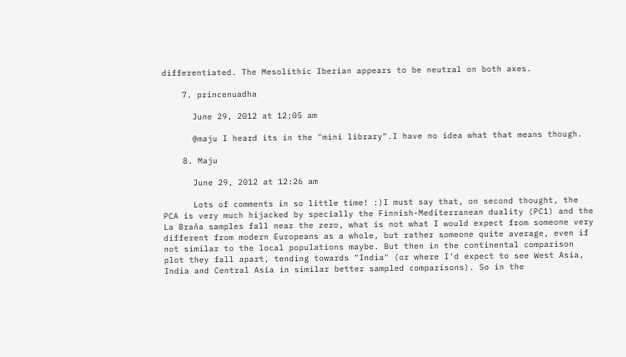differentiated. The Mesolithic Iberian appears to be neutral on both axes.

    7. princenuadha

      June 29, 2012 at 12:05 am

      @maju I heard its in the "mini library".I have no idea what that means though.

    8. Maju

      June 29, 2012 at 12:26 am

      Lots of comments in so little time! :)I must say that, on second thought, the PCA is very much hijacked by specially the Finnish-Mediterranean duality (PC1) and the La Braña samples fall near the zero, what is not what I would expect from someone very different from modern Europeans as a whole, but rather someone quite average, even if not similar to the local populations maybe. But then in the continental comparison plot they fall apart, tending towards "India" (or where I'd expect to see West Asia, India and Central Asia in similar better sampled comparisons). So in the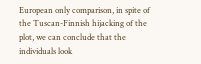European only comparison, in spite of the Tuscan-Finnish hijacking of the plot, we can conclude that the individuals look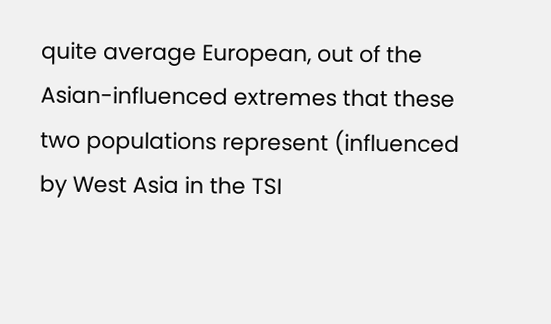quite average European, out of the Asian-influenced extremes that these two populations represent (influenced by West Asia in the TSI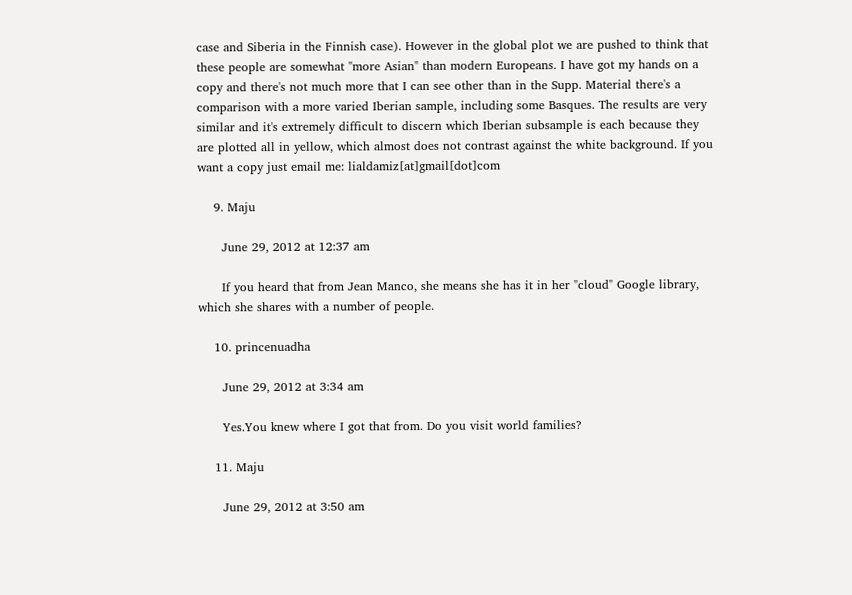case and Siberia in the Finnish case). However in the global plot we are pushed to think that these people are somewhat "more Asian" than modern Europeans. I have got my hands on a copy and there's not much more that I can see other than in the Supp. Material there's a comparison with a more varied Iberian sample, including some Basques. The results are very similar and it's extremely difficult to discern which Iberian subsample is each because they are plotted all in yellow, which almost does not contrast against the white background. If you want a copy just email me: lialdamiz[at]gmail[dot]com

    9. Maju

      June 29, 2012 at 12:37 am

      If you heard that from Jean Manco, she means she has it in her "cloud" Google library, which she shares with a number of people.

    10. princenuadha

      June 29, 2012 at 3:34 am

      Yes.You knew where I got that from. Do you visit world families?

    11. Maju

      June 29, 2012 at 3:50 am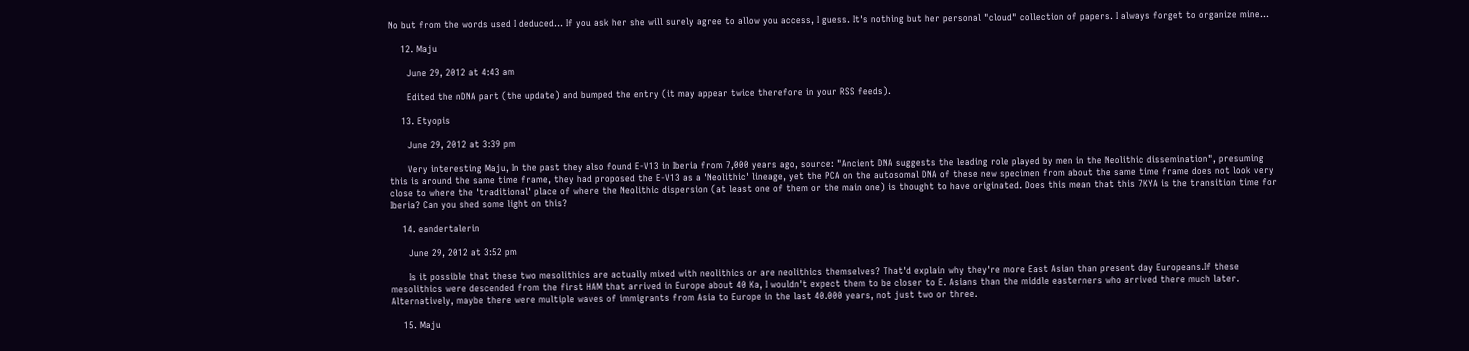No but from the words used I deduced… If you ask her she will surely agree to allow you access, I guess. It's nothing but her personal "cloud" collection of papers. I always forget to organize mine…

    12. Maju

      June 29, 2012 at 4:43 am

      Edited the nDNA part (the update) and bumped the entry (it may appear twice therefore in your RSS feeds).

    13. Etyopis

      June 29, 2012 at 3:39 pm

      Very interesting Maju, In the past they also found E-V13 in Iberia from 7,000 years ago, source: "Ancient DNA suggests the leading role played by men in the Neolithic dissemination", presuming this is around the same time frame, they had proposed the E-V13 as a 'Neolithic' lineage, yet the PCA on the autosomal DNA of these new specimen from about the same time frame does not look very close to where the 'traditional' place of where the Neolithic dispersion (at least one of them or the main one) is thought to have originated. Does this mean that this 7KYA is the transition time for Iberia? Can you shed some light on this?

    14. eandertalerin

      June 29, 2012 at 3:52 pm

      Is it possible that these two mesolithics are actually mixed with neolithics or are neolithics themselves? That'd explain why they're more East Asian than present day Europeans.If these mesolithics were descended from the first HAM that arrived in Europe about 40 Ka, I wouldn't expect them to be closer to E. Asians than the middle easterners who arrived there much later. Alternatively, maybe there were multiple waves of immigrants from Asia to Europe in the last 40.000 years, not just two or three.

    15. Maju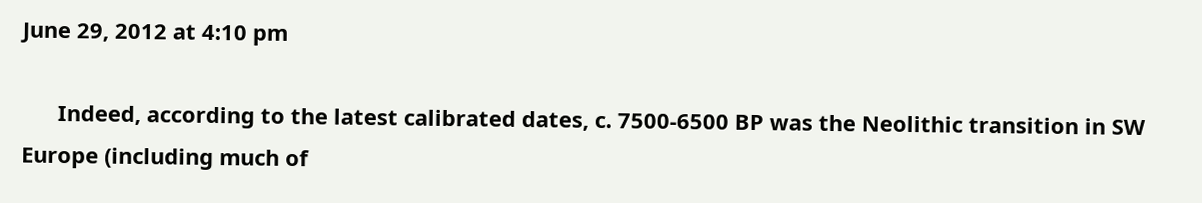June 29, 2012 at 4:10 pm

      Indeed, according to the latest calibrated dates, c. 7500-6500 BP was the Neolithic transition in SW Europe (including much of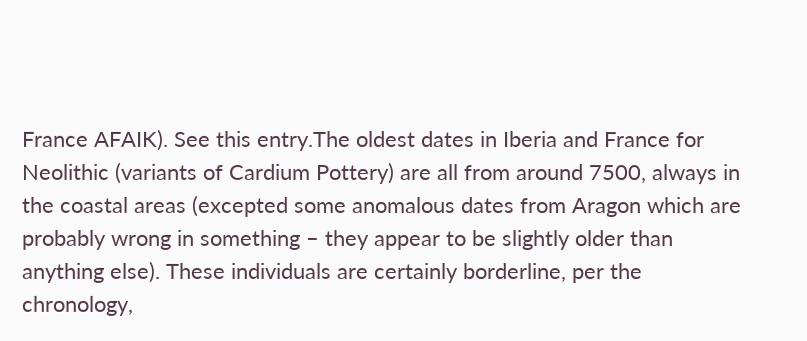France AFAIK). See this entry.The oldest dates in Iberia and France for Neolithic (variants of Cardium Pottery) are all from around 7500, always in the coastal areas (excepted some anomalous dates from Aragon which are probably wrong in something – they appear to be slightly older than anything else). These individuals are certainly borderline, per the chronology,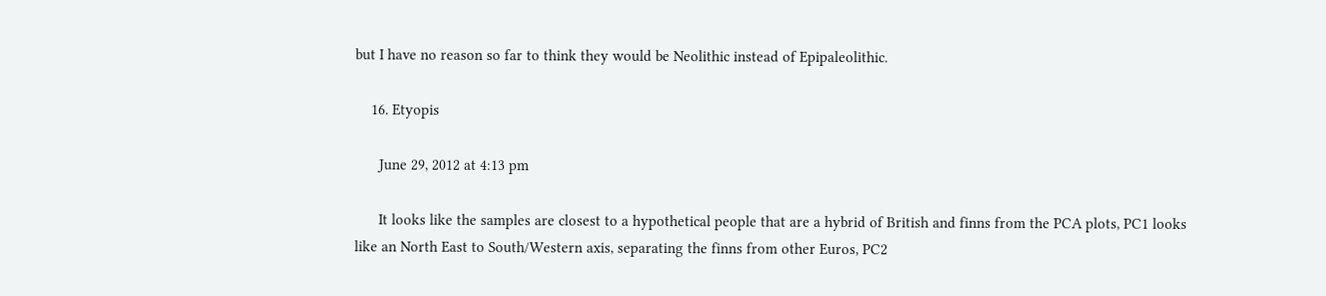but I have no reason so far to think they would be Neolithic instead of Epipaleolithic.

    16. Etyopis

      June 29, 2012 at 4:13 pm

      It looks like the samples are closest to a hypothetical people that are a hybrid of British and finns from the PCA plots, PC1 looks like an North East to South/Western axis, separating the finns from other Euros, PC2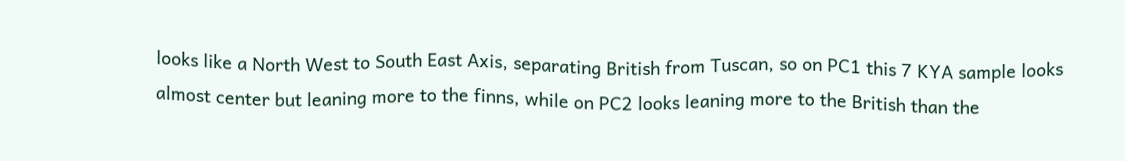looks like a North West to South East Axis, separating British from Tuscan, so on PC1 this 7 KYA sample looks almost center but leaning more to the finns, while on PC2 looks leaning more to the British than the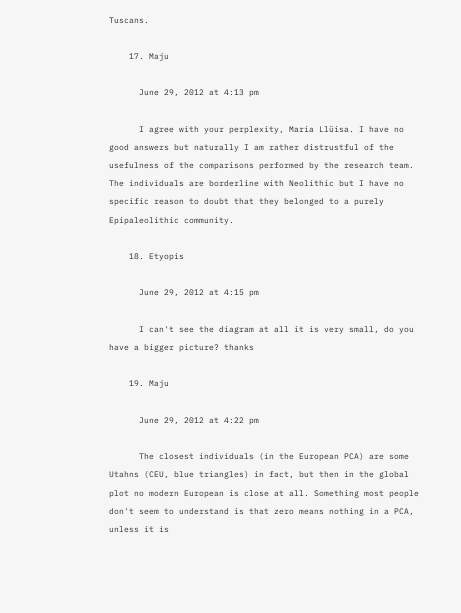Tuscans.

    17. Maju

      June 29, 2012 at 4:13 pm

      I agree with your perplexity, Maria Llüisa. I have no good answers but naturally I am rather distrustful of the usefulness of the comparisons performed by the research team. The individuals are borderline with Neolithic but I have no specific reason to doubt that they belonged to a purely Epipaleolithic community.

    18. Etyopis

      June 29, 2012 at 4:15 pm

      I can't see the diagram at all it is very small, do you have a bigger picture? thanks

    19. Maju

      June 29, 2012 at 4:22 pm

      The closest individuals (in the European PCA) are some Utahns (CEU, blue triangles) in fact, but then in the global plot no modern European is close at all. Something most people don't seem to understand is that zero means nothing in a PCA, unless it is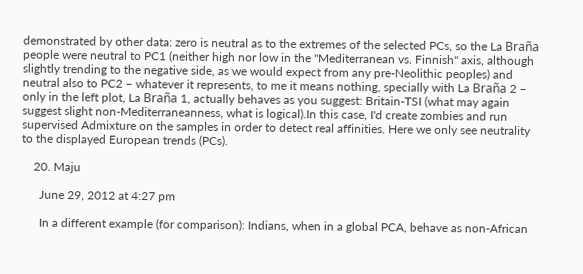demonstrated by other data: zero is neutral as to the extremes of the selected PCs, so the La Braña people were neutral to PC1 (neither high nor low in the "Mediterranean vs. Finnish" axis, although slightly trending to the negative side, as we would expect from any pre-Neolithic peoples) and neutral also to PC2 – whatever it represents, to me it means nothing, specially with La Braña 2 – only in the left plot, La Braña 1, actually behaves as you suggest: Britain-TSI (what may again suggest slight non-Mediterraneanness, what is logical).In this case, I'd create zombies and run supervised Admixture on the samples in order to detect real affinities. Here we only see neutrality to the displayed European trends (PCs).

    20. Maju

      June 29, 2012 at 4:27 pm

      In a different example (for comparison): Indians, when in a global PCA, behave as non-African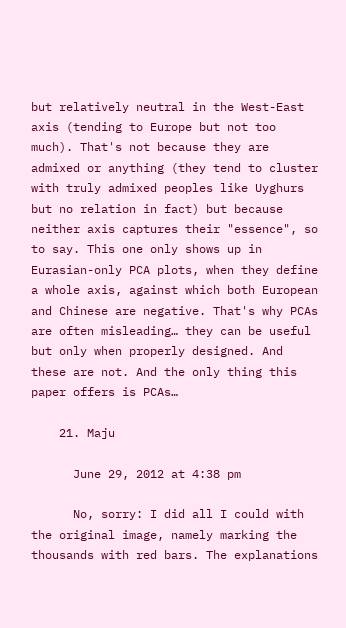but relatively neutral in the West-East axis (tending to Europe but not too much). That's not because they are admixed or anything (they tend to cluster with truly admixed peoples like Uyghurs but no relation in fact) but because neither axis captures their "essence", so to say. This one only shows up in Eurasian-only PCA plots, when they define a whole axis, against which both European and Chinese are negative. That's why PCAs are often misleading… they can be useful but only when properly designed. And these are not. And the only thing this paper offers is PCAs…

    21. Maju

      June 29, 2012 at 4:38 pm

      No, sorry: I did all I could with the original image, namely marking the thousands with red bars. The explanations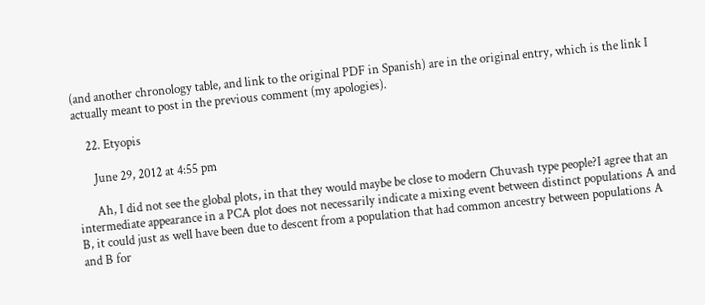(and another chronology table, and link to the original PDF in Spanish) are in the original entry, which is the link I actually meant to post in the previous comment (my apologies).

    22. Etyopis

      June 29, 2012 at 4:55 pm

      Ah, I did not see the global plots, in that they would maybe be close to modern Chuvash type people?I agree that an intermediate appearance in a PCA plot does not necessarily indicate a mixing event between distinct populations A and B, it could just as well have been due to descent from a population that had common ancestry between populations A and B for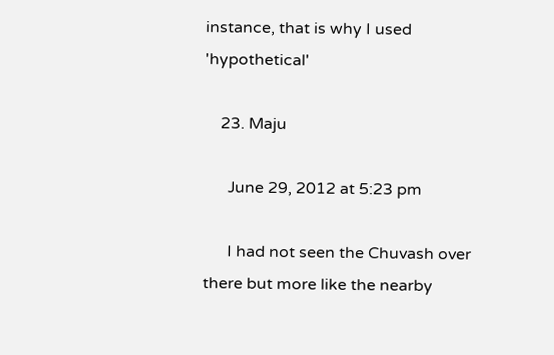instance, that is why I used 'hypothetical'

    23. Maju

      June 29, 2012 at 5:23 pm

      I had not seen the Chuvash over there but more like the nearby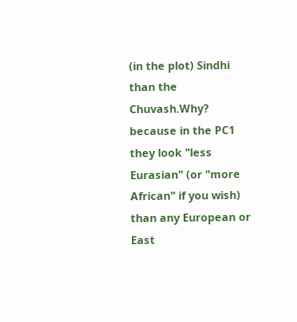(in the plot) Sindhi than the Chuvash.Why? because in the PC1 they look "less Eurasian" (or "more African" if you wish) than any European or East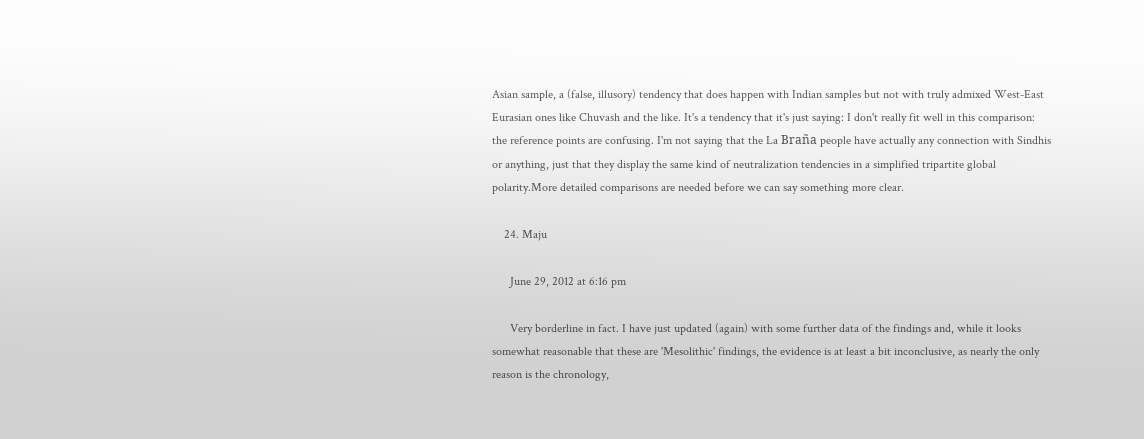Asian sample, a (false, illusory) tendency that does happen with Indian samples but not with truly admixed West-East Eurasian ones like Chuvash and the like. It's a tendency that it's just saying: I don't really fit well in this comparison: the reference points are confusing. I'm not saying that the La Braña people have actually any connection with Sindhis or anything, just that they display the same kind of neutralization tendencies in a simplified tripartite global polarity.More detailed comparisons are needed before we can say something more clear.

    24. Maju

      June 29, 2012 at 6:16 pm

      Very borderline in fact. I have just updated (again) with some further data of the findings and, while it looks somewhat reasonable that these are 'Mesolithic' findings, the evidence is at least a bit inconclusive, as nearly the only reason is the chronology,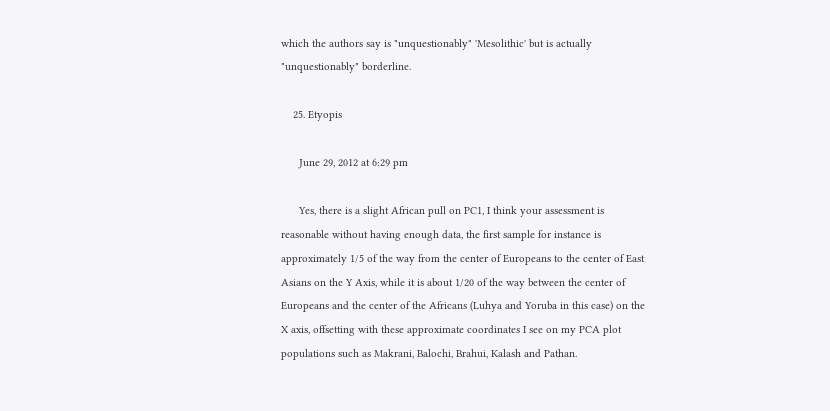which the authors say is "unquestionably" 'Mesolithic' but is actually "unquestionably" borderline.

    25. Etyopis

      June 29, 2012 at 6:29 pm

      Yes, there is a slight African pull on PC1, I think your assessment is reasonable without having enough data, the first sample for instance is approximately 1/5 of the way from the center of Europeans to the center of East Asians on the Y Axis, while it is about 1/20 of the way between the center of Europeans and the center of the Africans (Luhya and Yoruba in this case) on the X axis, offsetting with these approximate coordinates I see on my PCA plot populations such as Makrani, Balochi, Brahui, Kalash and Pathan.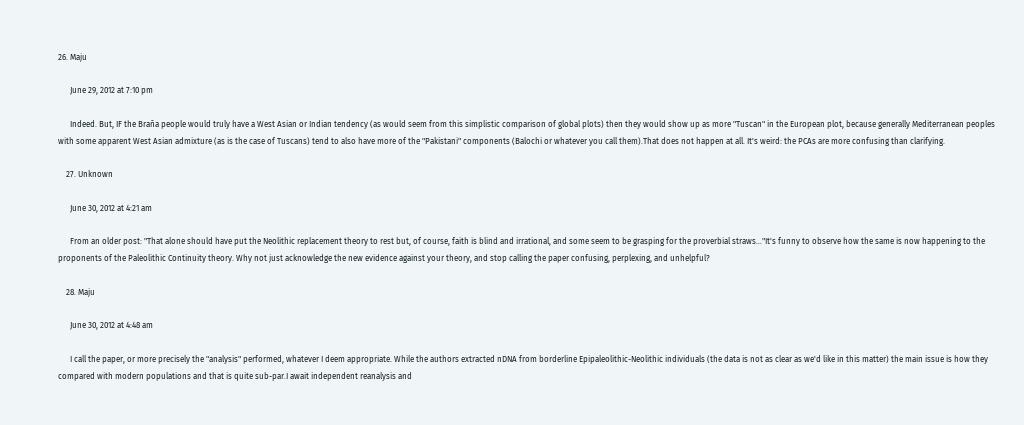26. Maju

      June 29, 2012 at 7:10 pm

      Indeed. But, IF the Braña people would truly have a West Asian or Indian tendency (as would seem from this simplistic comparison of global plots) then they would show up as more "Tuscan" in the European plot, because generally Mediterranean peoples with some apparent West Asian admixture (as is the case of Tuscans) tend to also have more of the "Pakistani" components (Balochi or whatever you call them).That does not happen at all. It's weird: the PCAs are more confusing than clarifying.

    27. Unknown

      June 30, 2012 at 4:21 am

      From an older post: "That alone should have put the Neolithic replacement theory to rest but, of course, faith is blind and irrational, and some seem to be grasping for the proverbial straws…"It's funny to observe how the same is now happening to the proponents of the Paleolithic Continuity theory. Why not just acknowledge the new evidence against your theory, and stop calling the paper confusing, perplexing, and unhelpful?

    28. Maju

      June 30, 2012 at 4:48 am

      I call the paper, or more precisely the "analysis" performed, whatever I deem appropriate. While the authors extracted nDNA from borderline Epipaleolithic-Neolithic individuals (the data is not as clear as we'd like in this matter) the main issue is how they compared with modern populations and that is quite sub-par.I await independent reanalysis and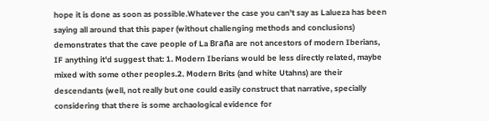hope it is done as soon as possible.Whatever the case you can't say as Lalueza has been saying all around that this paper (without challenging methods and conclusions) demonstrates that the cave people of La Braña are not ancestors of modern Iberians, IF anything it'd suggest that: 1. Modern Iberians would be less directly related, maybe mixed with some other peoples.2. Modern Brits (and white Utahns) are their descendants (well, not really but one could easily construct that narrative, specially considering that there is some archaological evidence for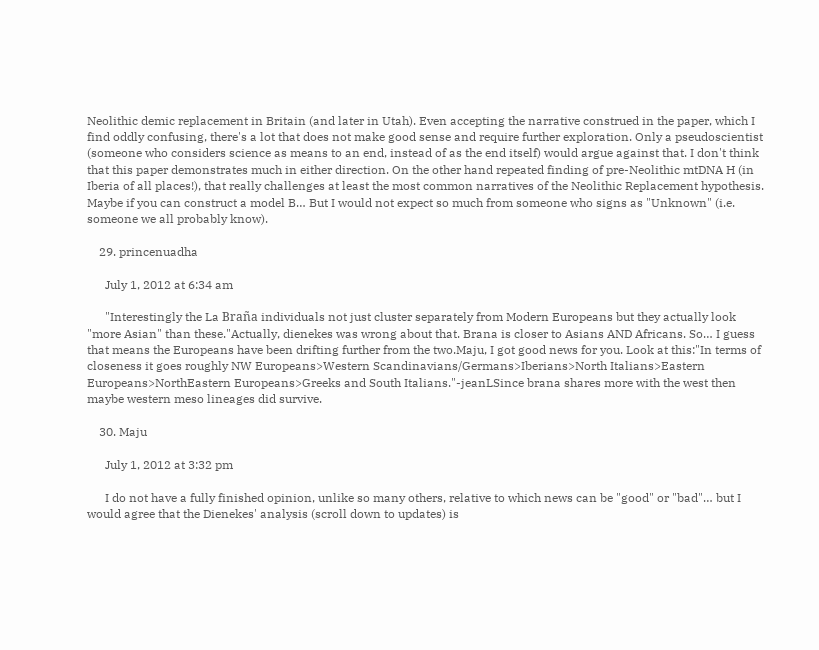Neolithic demic replacement in Britain (and later in Utah). Even accepting the narrative construed in the paper, which I find oddly confusing, there's a lot that does not make good sense and require further exploration. Only a pseudoscientist (someone who considers science as means to an end, instead of as the end itself) would argue against that. I don't think that this paper demonstrates much in either direction. On the other hand repeated finding of pre-Neolithic mtDNA H (in Iberia of all places!), that really challenges at least the most common narratives of the Neolithic Replacement hypothesis. Maybe if you can construct a model B… But I would not expect so much from someone who signs as "Unknown" (i.e. someone we all probably know).

    29. princenuadha

      July 1, 2012 at 6:34 am

      "Interestingly the La Braña individuals not just cluster separately from Modern Europeans but they actually look "more Asian" than these."Actually, dienekes was wrong about that. Brana is closer to Asians AND Africans. So… I guess that means the Europeans have been drifting further from the two.Maju, I got good news for you. Look at this:"In terms of closeness it goes roughly NW Europeans>Western Scandinavians/Germans>Iberians>North Italians>Eastern Europeans>NorthEastern Europeans>Greeks and South Italians."-jeanLSince brana shares more with the west then maybe western meso lineages did survive.

    30. Maju

      July 1, 2012 at 3:32 pm

      I do not have a fully finished opinion, unlike so many others, relative to which news can be "good" or "bad"… but I would agree that the Dienekes' analysis (scroll down to updates) is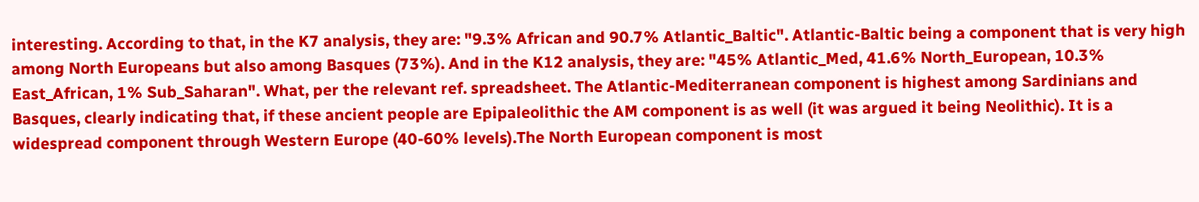interesting. According to that, in the K7 analysis, they are: "9.3% African and 90.7% Atlantic_Baltic". Atlantic-Baltic being a component that is very high among North Europeans but also among Basques (73%). And in the K12 analysis, they are: "45% Atlantic_Med, 41.6% North_European, 10.3% East_African, 1% Sub_Saharan". What, per the relevant ref. spreadsheet. The Atlantic-Mediterranean component is highest among Sardinians and Basques, clearly indicating that, if these ancient people are Epipaleolithic the AM component is as well (it was argued it being Neolithic). It is a widespread component through Western Europe (40-60% levels).The North European component is most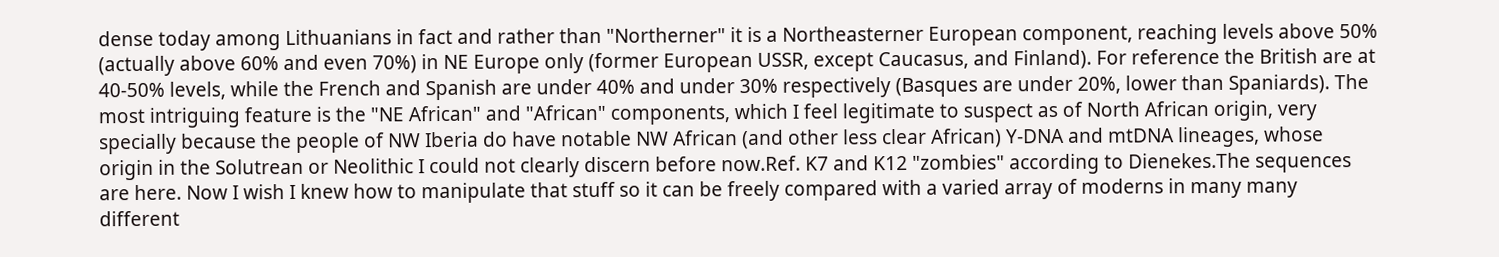dense today among Lithuanians in fact and rather than "Northerner" it is a Northeasterner European component, reaching levels above 50% (actually above 60% and even 70%) in NE Europe only (former European USSR, except Caucasus, and Finland). For reference the British are at 40-50% levels, while the French and Spanish are under 40% and under 30% respectively (Basques are under 20%, lower than Spaniards). The most intriguing feature is the "NE African" and "African" components, which I feel legitimate to suspect as of North African origin, very specially because the people of NW Iberia do have notable NW African (and other less clear African) Y-DNA and mtDNA lineages, whose origin in the Solutrean or Neolithic I could not clearly discern before now.Ref. K7 and K12 "zombies" according to Dienekes.The sequences are here. Now I wish I knew how to manipulate that stuff so it can be freely compared with a varied array of moderns in many many different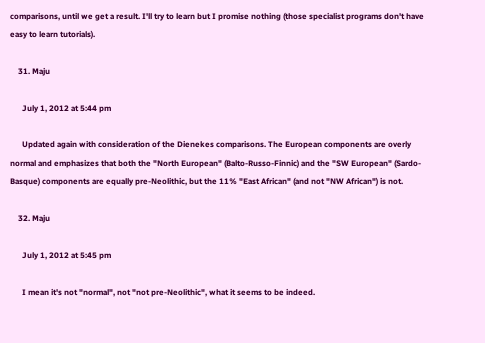comparisons, until we get a result. I'll try to learn but I promise nothing (those specialist programs don't have easy to learn tutorials).

    31. Maju

      July 1, 2012 at 5:44 pm

      Updated again with consideration of the Dienekes comparisons. The European components are overly normal and emphasizes that both the "North European" (Balto-Russo-Finnic) and the "SW European" (Sardo-Basque) components are equally pre-Neolithic, but the 11% "East African" (and not "NW African") is not.

    32. Maju

      July 1, 2012 at 5:45 pm

      I mean it's not "normal", not "not pre-Neolithic", what it seems to be indeed.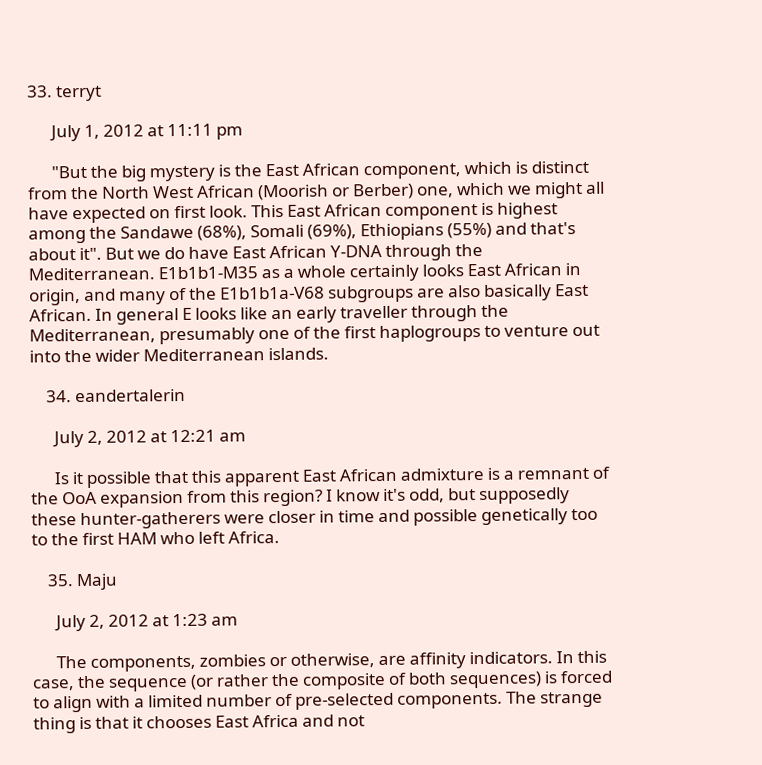33. terryt

      July 1, 2012 at 11:11 pm

      "But the big mystery is the East African component, which is distinct from the North West African (Moorish or Berber) one, which we might all have expected on first look. This East African component is highest among the Sandawe (68%), Somali (69%), Ethiopians (55%) and that's about it". But we do have East African Y-DNA through the Mediterranean. E1b1b1-M35 as a whole certainly looks East African in origin, and many of the E1b1b1a-V68 subgroups are also basically East African. In general E looks like an early traveller through the Mediterranean, presumably one of the first haplogroups to venture out into the wider Mediterranean islands.

    34. eandertalerin

      July 2, 2012 at 12:21 am

      Is it possible that this apparent East African admixture is a remnant of the OoA expansion from this region? I know it's odd, but supposedly these hunter-gatherers were closer in time and possible genetically too to the first HAM who left Africa.

    35. Maju

      July 2, 2012 at 1:23 am

      The components, zombies or otherwise, are affinity indicators. In this case, the sequence (or rather the composite of both sequences) is forced to align with a limited number of pre-selected components. The strange thing is that it chooses East Africa and not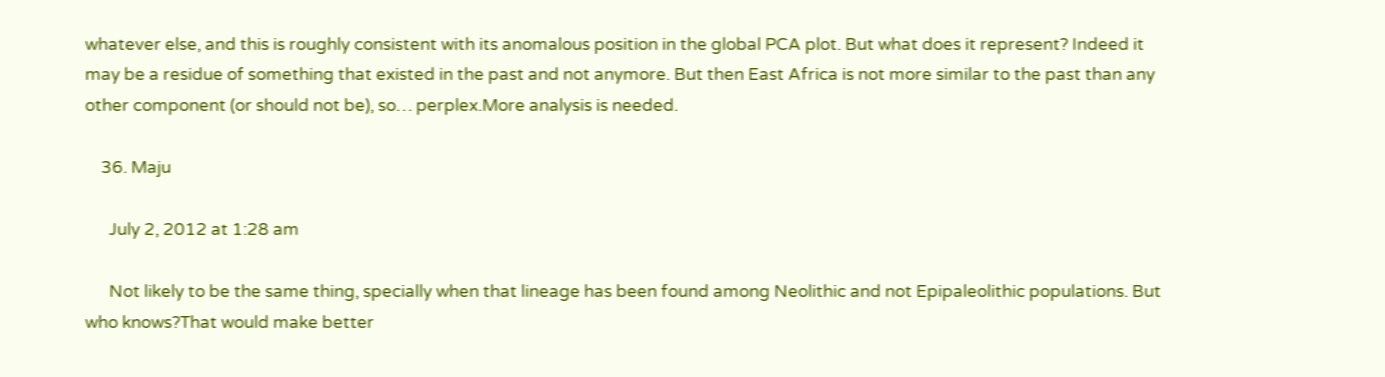whatever else, and this is roughly consistent with its anomalous position in the global PCA plot. But what does it represent? Indeed it may be a residue of something that existed in the past and not anymore. But then East Africa is not more similar to the past than any other component (or should not be), so… perplex.More analysis is needed.

    36. Maju

      July 2, 2012 at 1:28 am

      Not likely to be the same thing, specially when that lineage has been found among Neolithic and not Epipaleolithic populations. But who knows?That would make better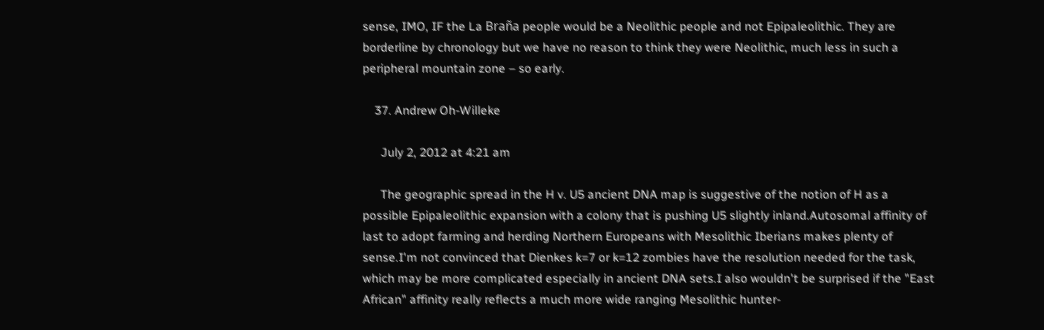sense, IMO, IF the La Braña people would be a Neolithic people and not Epipaleolithic. They are borderline by chronology but we have no reason to think they were Neolithic, much less in such a peripheral mountain zone – so early.

    37. Andrew Oh-Willeke

      July 2, 2012 at 4:21 am

      The geographic spread in the H v. U5 ancient DNA map is suggestive of the notion of H as a possible Epipaleolithic expansion with a colony that is pushing U5 slightly inland.Autosomal affinity of last to adopt farming and herding Northern Europeans with Mesolithic Iberians makes plenty of sense.I'm not convinced that Dienkes k=7 or k=12 zombies have the resolution needed for the task, which may be more complicated especially in ancient DNA sets.I also wouldn't be surprised if the "East African" affinity really reflects a much more wide ranging Mesolithic hunter-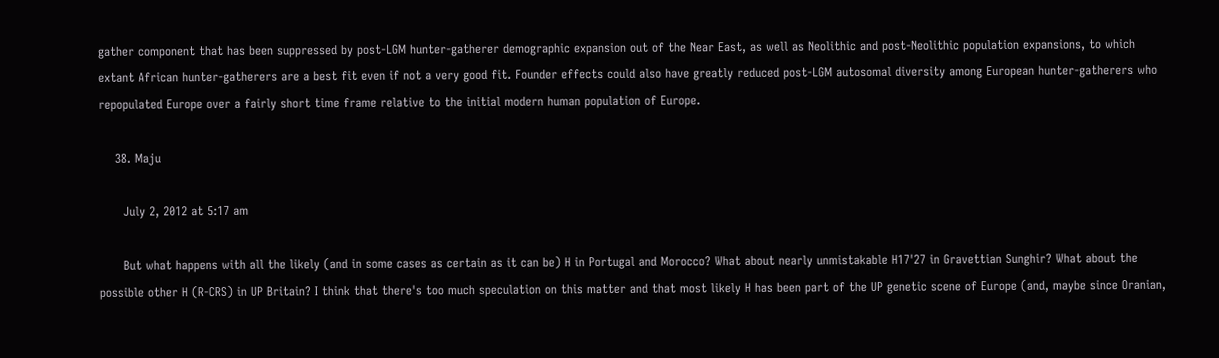gather component that has been suppressed by post-LGM hunter-gatherer demographic expansion out of the Near East, as well as Neolithic and post-Neolithic population expansions, to which extant African hunter-gatherers are a best fit even if not a very good fit. Founder effects could also have greatly reduced post-LGM autosomal diversity among European hunter-gatherers who repopulated Europe over a fairly short time frame relative to the initial modern human population of Europe.

    38. Maju

      July 2, 2012 at 5:17 am

      But what happens with all the likely (and in some cases as certain as it can be) H in Portugal and Morocco? What about nearly unmistakable H17'27 in Gravettian Sunghir? What about the possible other H (R-CRS) in UP Britain? I think that there's too much speculation on this matter and that most likely H has been part of the UP genetic scene of Europe (and, maybe since Oranian,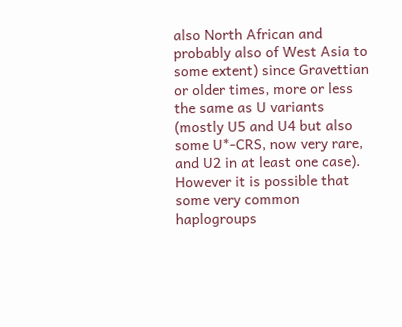also North African and probably also of West Asia to some extent) since Gravettian or older times, more or less the same as U variants (mostly U5 and U4 but also some U*-CRS, now very rare, and U2 in at least one case). However it is possible that some very common haplogroups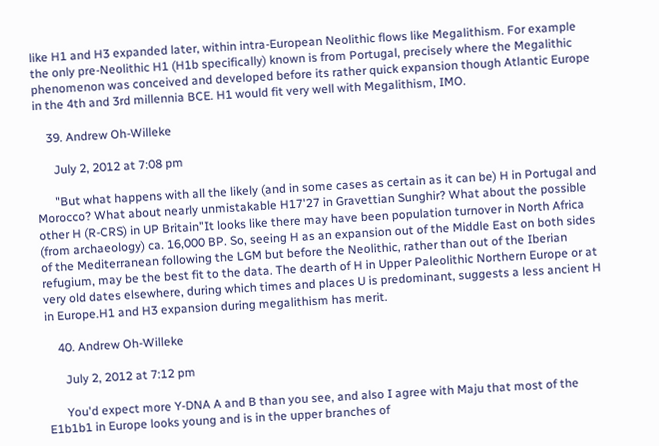like H1 and H3 expanded later, within intra-European Neolithic flows like Megalithism. For example the only pre-Neolithic H1 (H1b specifically) known is from Portugal, precisely where the Megalithic phenomenon was conceived and developed before its rather quick expansion though Atlantic Europe in the 4th and 3rd millennia BCE. H1 would fit very well with Megalithism, IMO.

    39. Andrew Oh-Willeke

      July 2, 2012 at 7:08 pm

      "But what happens with all the likely (and in some cases as certain as it can be) H in Portugal and Morocco? What about nearly unmistakable H17'27 in Gravettian Sunghir? What about the possible other H (R-CRS) in UP Britain"It looks like there may have been population turnover in North Africa (from archaeology) ca. 16,000 BP. So, seeing H as an expansion out of the Middle East on both sides of the Mediterranean following the LGM but before the Neolithic, rather than out of the Iberian refugium, may be the best fit to the data. The dearth of H in Upper Paleolithic Northern Europe or at very old dates elsewhere, during which times and places U is predominant, suggests a less ancient H in Europe.H1 and H3 expansion during megalithism has merit.

    40. Andrew Oh-Willeke

      July 2, 2012 at 7:12 pm

      You'd expect more Y-DNA A and B than you see, and also I agree with Maju that most of the E1b1b1 in Europe looks young and is in the upper branches of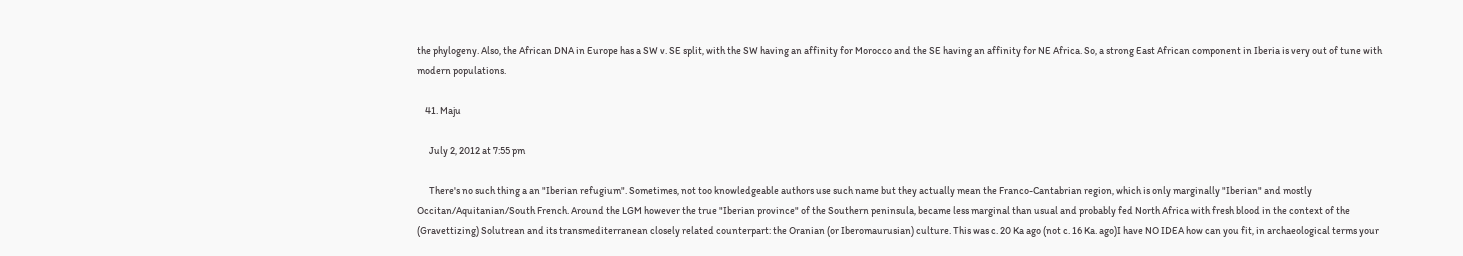the phylogeny. Also, the African DNA in Europe has a SW v. SE split, with the SW having an affinity for Morocco and the SE having an affinity for NE Africa. So, a strong East African component in Iberia is very out of tune with modern populations.

    41. Maju

      July 2, 2012 at 7:55 pm

      There's no such thing a an "Iberian refugium". Sometimes, not too knowledgeable authors use such name but they actually mean the Franco-Cantabrian region, which is only marginally "Iberian" and mostly Occitan/Aquitanian/South French. Around the LGM however the true "Iberian province" of the Southern peninsula, became less marginal than usual and probably fed North Africa with fresh blood in the context of the (Gravettizing) Solutrean and its transmediterranean closely related counterpart: the Oranian (or Iberomaurusian) culture. This was c. 20 Ka ago (not c. 16 Ka. ago)I have NO IDEA how can you fit, in archaeological terms your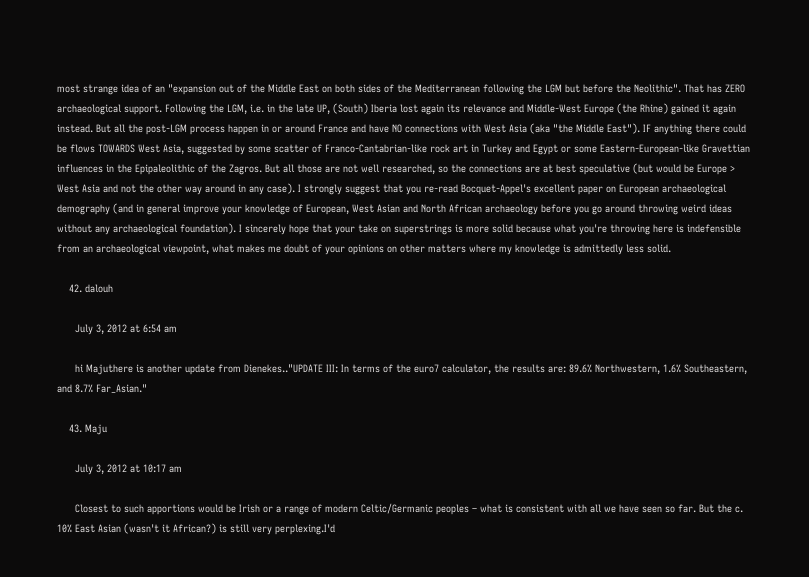most strange idea of an "expansion out of the Middle East on both sides of the Mediterranean following the LGM but before the Neolithic". That has ZERO archaeological support. Following the LGM, i.e. in the late UP, (South) Iberia lost again its relevance and Middle-West Europe (the Rhine) gained it again instead. But all the post-LGM process happen in or around France and have NO connections with West Asia (aka "the Middle East"). IF anything there could be flows TOWARDS West Asia, suggested by some scatter of Franco-Cantabrian-like rock art in Turkey and Egypt or some Eastern-European-like Gravettian influences in the Epipaleolithic of the Zagros. But all those are not well researched, so the connections are at best speculative (but would be Europe > West Asia and not the other way around in any case). I strongly suggest that you re-read Bocquet-Appel's excellent paper on European archaeological demography (and in general improve your knowledge of European, West Asian and North African archaeology before you go around throwing weird ideas without any archaeological foundation). I sincerely hope that your take on superstrings is more solid because what you're throwing here is indefensible from an archaeological viewpoint, what makes me doubt of your opinions on other matters where my knowledge is admittedly less solid.

    42. dalouh

      July 3, 2012 at 6:54 am

      hi Majuthere is another update from Dienekes.."UPDATE III: In terms of the euro7 calculator, the results are: 89.6% Northwestern, 1.6% Southeastern, and 8.7% Far_Asian."

    43. Maju

      July 3, 2012 at 10:17 am

      Closest to such apportions would be Irish or a range of modern Celtic/Germanic peoples – what is consistent with all we have seen so far. But the c. 10% East Asian (wasn't it African?) is still very perplexing.I'd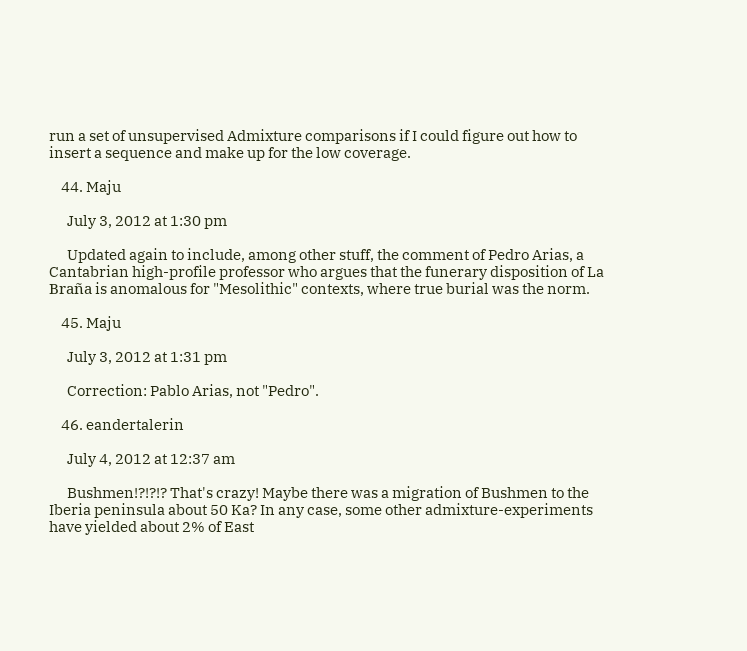run a set of unsupervised Admixture comparisons if I could figure out how to insert a sequence and make up for the low coverage.

    44. Maju

      July 3, 2012 at 1:30 pm

      Updated again to include, among other stuff, the comment of Pedro Arias, a Cantabrian high-profile professor who argues that the funerary disposition of La Braña is anomalous for "Mesolithic" contexts, where true burial was the norm.

    45. Maju

      July 3, 2012 at 1:31 pm

      Correction: Pablo Arias, not "Pedro".

    46. eandertalerin

      July 4, 2012 at 12:37 am

      Bushmen!?!?!? That's crazy! Maybe there was a migration of Bushmen to the Iberia peninsula about 50 Ka? In any case, some other admixture-experiments have yielded about 2% of East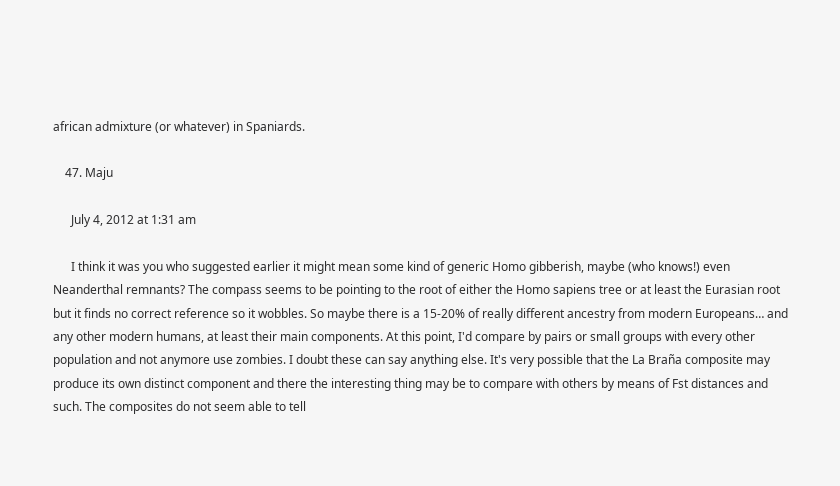african admixture (or whatever) in Spaniards.

    47. Maju

      July 4, 2012 at 1:31 am

      I think it was you who suggested earlier it might mean some kind of generic Homo gibberish, maybe (who knows!) even Neanderthal remnants? The compass seems to be pointing to the root of either the Homo sapiens tree or at least the Eurasian root but it finds no correct reference so it wobbles. So maybe there is a 15-20% of really different ancestry from modern Europeans… and any other modern humans, at least their main components. At this point, I'd compare by pairs or small groups with every other population and not anymore use zombies. I doubt these can say anything else. It's very possible that the La Braña composite may produce its own distinct component and there the interesting thing may be to compare with others by means of Fst distances and such. The composites do not seem able to tell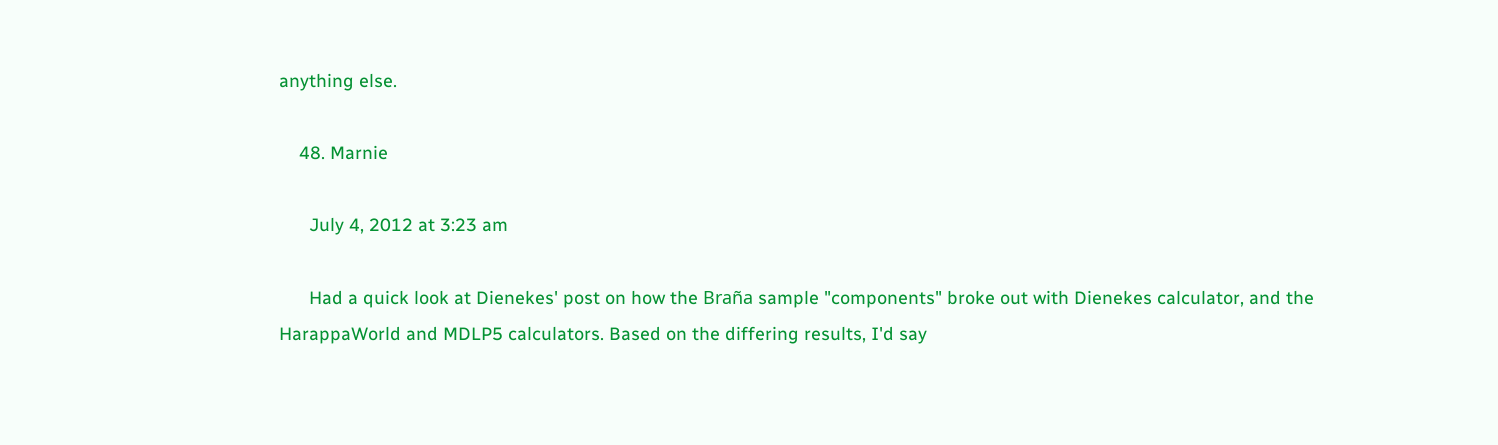anything else.

    48. Marnie

      July 4, 2012 at 3:23 am

      Had a quick look at Dienekes' post on how the Braña sample "components" broke out with Dienekes calculator, and the HarappaWorld and MDLP5 calculators. Based on the differing results, I'd say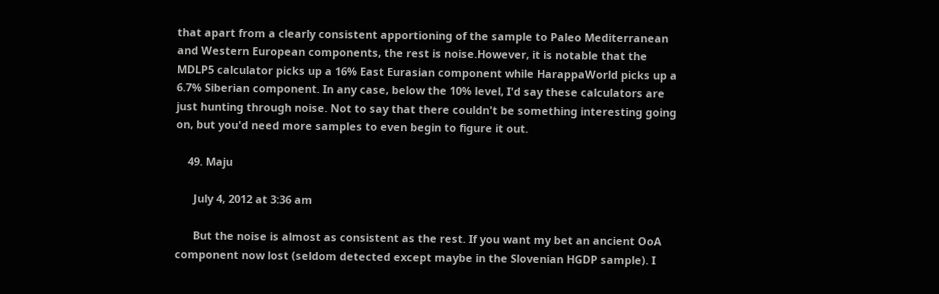that apart from a clearly consistent apportioning of the sample to Paleo Mediterranean and Western European components, the rest is noise.However, it is notable that the MDLP5 calculator picks up a 16% East Eurasian component while HarappaWorld picks up a 6.7% Siberian component. In any case, below the 10% level, I'd say these calculators are just hunting through noise. Not to say that there couldn't be something interesting going on, but you'd need more samples to even begin to figure it out.

    49. Maju

      July 4, 2012 at 3:36 am

      But the noise is almost as consistent as the rest. If you want my bet an ancient OoA component now lost (seldom detected except maybe in the Slovenian HGDP sample). I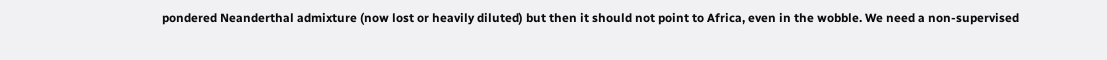pondered Neanderthal admixture (now lost or heavily diluted) but then it should not point to Africa, even in the wobble. We need a non-supervised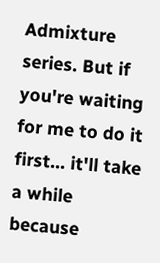Admixture series. But if you're waiting for me to do it first… it'll take a while because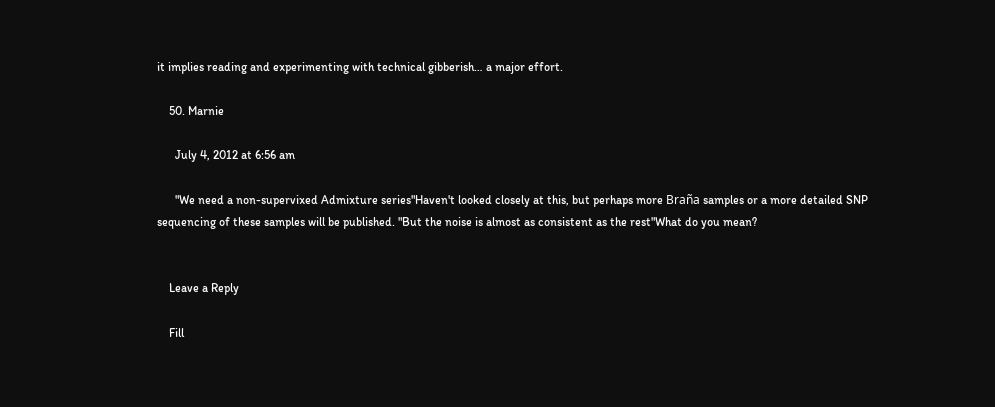it implies reading and experimenting with technical gibberish… a major effort.

    50. Marnie

      July 4, 2012 at 6:56 am

      "We need a non-supervixed Admixture series"Haven't looked closely at this, but perhaps more Braña samples or a more detailed SNP sequencing of these samples will be published. "But the noise is almost as consistent as the rest"What do you mean?


    Leave a Reply

    Fill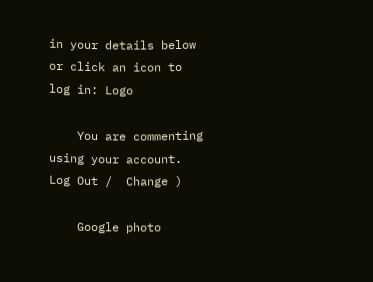in your details below or click an icon to log in: Logo

    You are commenting using your account. Log Out /  Change )

    Google photo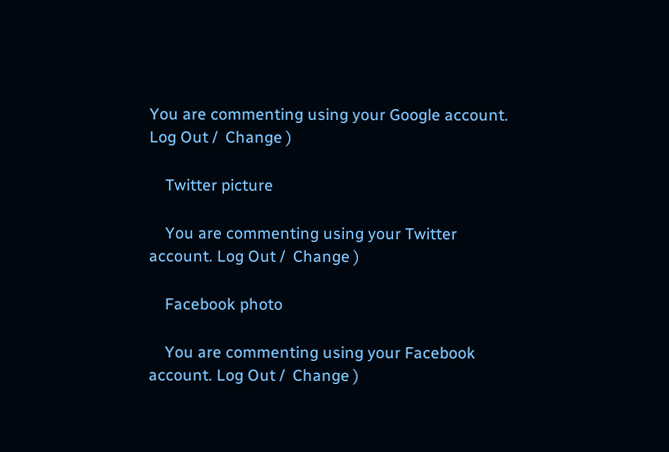You are commenting using your Google account. Log Out /  Change )

    Twitter picture

    You are commenting using your Twitter account. Log Out /  Change )

    Facebook photo

    You are commenting using your Facebook account. Log Out /  Change )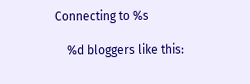Connecting to %s

    %d bloggers like this: